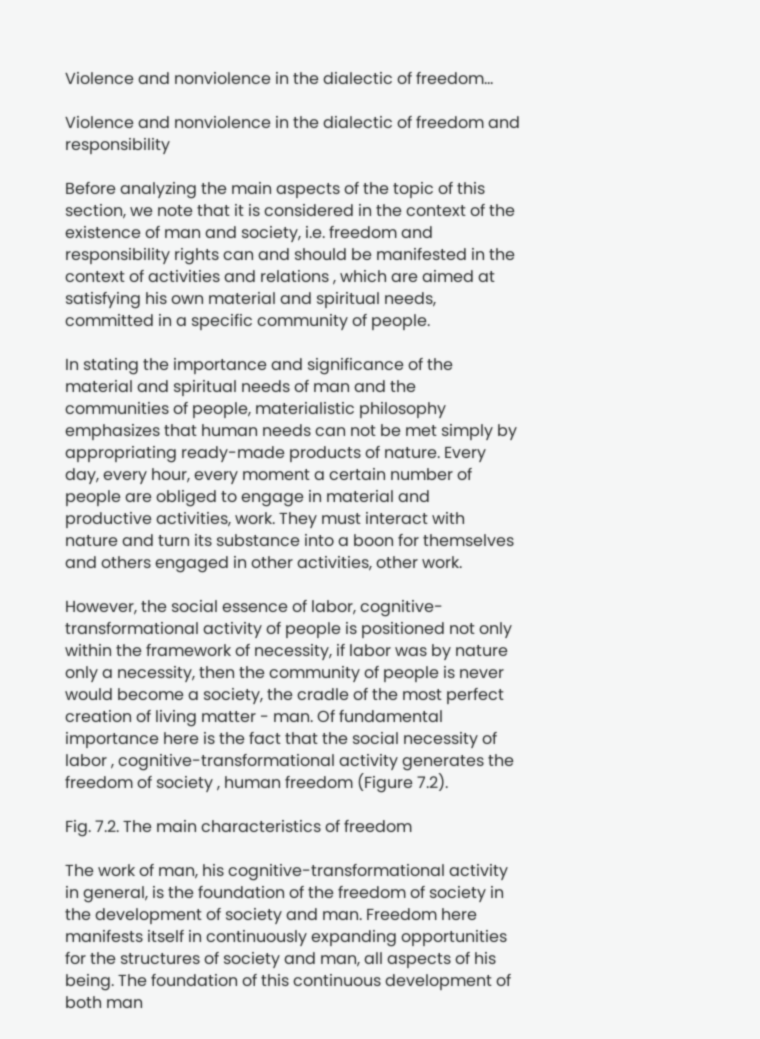Violence and nonviolence in the dialectic of freedom...

Violence and nonviolence in the dialectic of freedom and responsibility

Before analyzing the main aspects of the topic of this section, we note that it is considered in the context of the existence of man and society, i.e. freedom and responsibility rights can and should be manifested in the context of activities and relations , which are aimed at satisfying his own material and spiritual needs, committed in a specific community of people.

In stating the importance and significance of the material and spiritual needs of man and the communities of people, materialistic philosophy emphasizes that human needs can not be met simply by appropriating ready-made products of nature. Every day, every hour, every moment a certain number of people are obliged to engage in material and productive activities, work. They must interact with nature and turn its substance into a boon for themselves and others engaged in other activities, other work.

However, the social essence of labor, cognitive-transformational activity of people is positioned not only within the framework of necessity, if labor was by nature only a necessity, then the community of people is never would become a society, the cradle of the most perfect creation of living matter - man. Of fundamental importance here is the fact that the social necessity of labor , cognitive-transformational activity generates the freedom of society , human freedom (Figure 7.2).

Fig. 7.2. The main characteristics of freedom

The work of man, his cognitive-transformational activity in general, is the foundation of the freedom of society in the development of society and man. Freedom here manifests itself in continuously expanding opportunities for the structures of society and man, all aspects of his being. The foundation of this continuous development of both man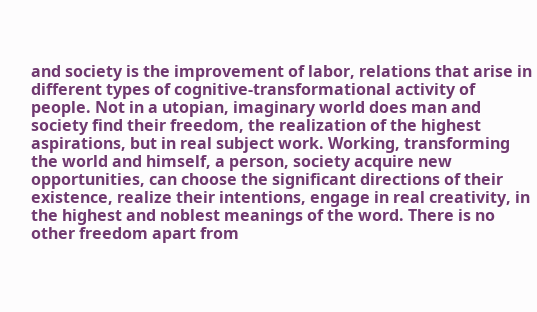and society is the improvement of labor, relations that arise in different types of cognitive-transformational activity of people. Not in a utopian, imaginary world does man and society find their freedom, the realization of the highest aspirations, but in real subject work. Working, transforming the world and himself, a person, society acquire new opportunities, can choose the significant directions of their existence, realize their intentions, engage in real creativity, in the highest and noblest meanings of the word. There is no other freedom apart from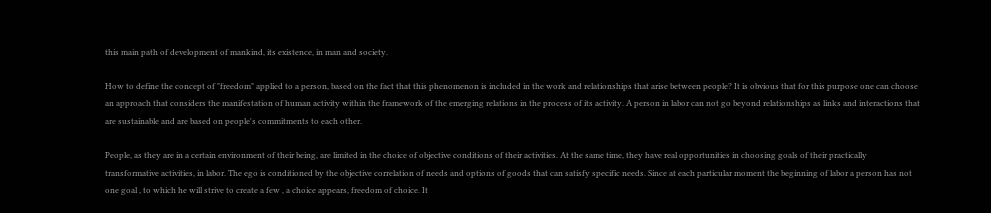this main path of development of mankind, its existence, in man and society.

How to define the concept of "freedom" applied to a person, based on the fact that this phenomenon is included in the work and relationships that arise between people? It is obvious that for this purpose one can choose an approach that considers the manifestation of human activity within the framework of the emerging relations in the process of its activity. A person in labor can not go beyond relationships as links and interactions that are sustainable and are based on people's commitments to each other.

People, as they are in a certain environment of their being, are limited in the choice of objective conditions of their activities. At the same time, they have real opportunities in choosing goals of their practically transformative activities, in labor. The ego is conditioned by the objective correlation of needs and options of goods that can satisfy specific needs. Since at each particular moment the beginning of labor a person has not one goal , to which he will strive to create a few , a choice appears, freedom of choice. It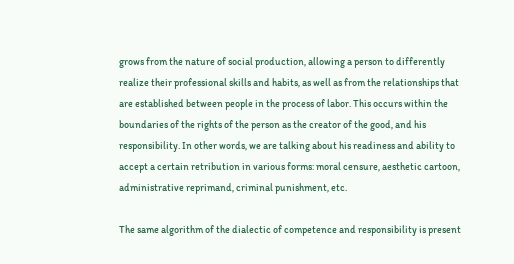grows from the nature of social production, allowing a person to differently realize their professional skills and habits, as well as from the relationships that are established between people in the process of labor. This occurs within the boundaries of the rights of the person as the creator of the good, and his responsibility. In other words, we are talking about his readiness and ability to accept a certain retribution in various forms: moral censure, aesthetic cartoon, administrative reprimand, criminal punishment, etc.

The same algorithm of the dialectic of competence and responsibility is present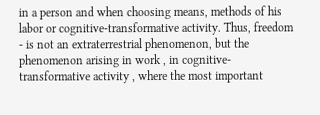in a person and when choosing means, methods of his labor or cognitive-transformative activity. Thus, freedom - is not an extraterrestrial phenomenon, but the phenomenon arising in work , in cognitive-transformative activity , where the most important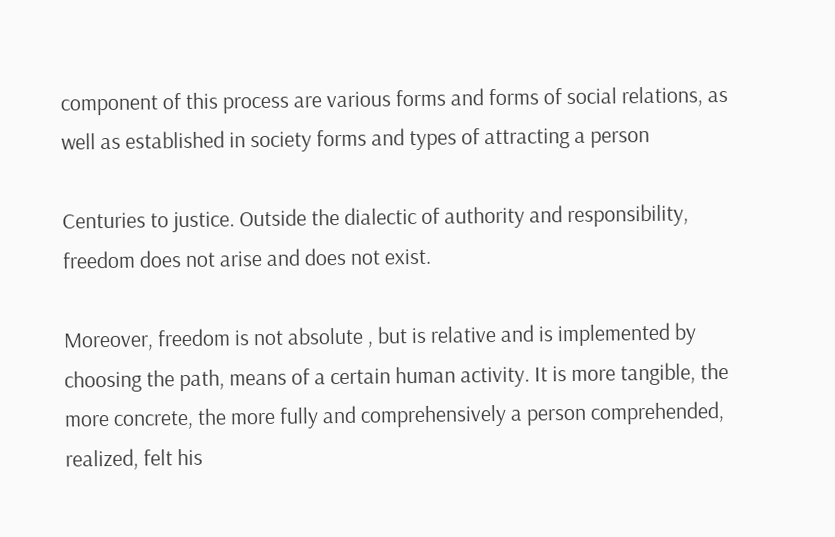component of this process are various forms and forms of social relations, as well as established in society forms and types of attracting a person

Centuries to justice. Outside the dialectic of authority and responsibility, freedom does not arise and does not exist.

Moreover, freedom is not absolute , but is relative and is implemented by choosing the path, means of a certain human activity. It is more tangible, the more concrete, the more fully and comprehensively a person comprehended, realized, felt his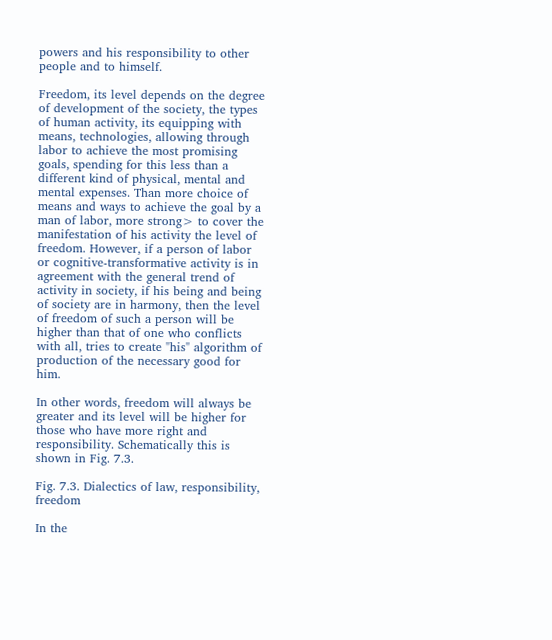powers and his responsibility to other people and to himself.

Freedom, its level depends on the degree of development of the society, the types of human activity, its equipping with means, technologies, allowing through labor to achieve the most promising goals, spending for this less than a different kind of physical, mental and mental expenses. Than more choice of means and ways to achieve the goal by a man of labor, more strong> to cover the manifestation of his activity the level of freedom. However, if a person of labor or cognitive-transformative activity is in agreement with the general trend of activity in society, if his being and being of society are in harmony, then the level of freedom of such a person will be higher than that of one who conflicts with all, tries to create "his" algorithm of production of the necessary good for him.

In other words, freedom will always be greater and its level will be higher for those who have more right and responsibility. Schematically this is shown in Fig. 7.3.

Fig. 7.3. Dialectics of law, responsibility, freedom

In the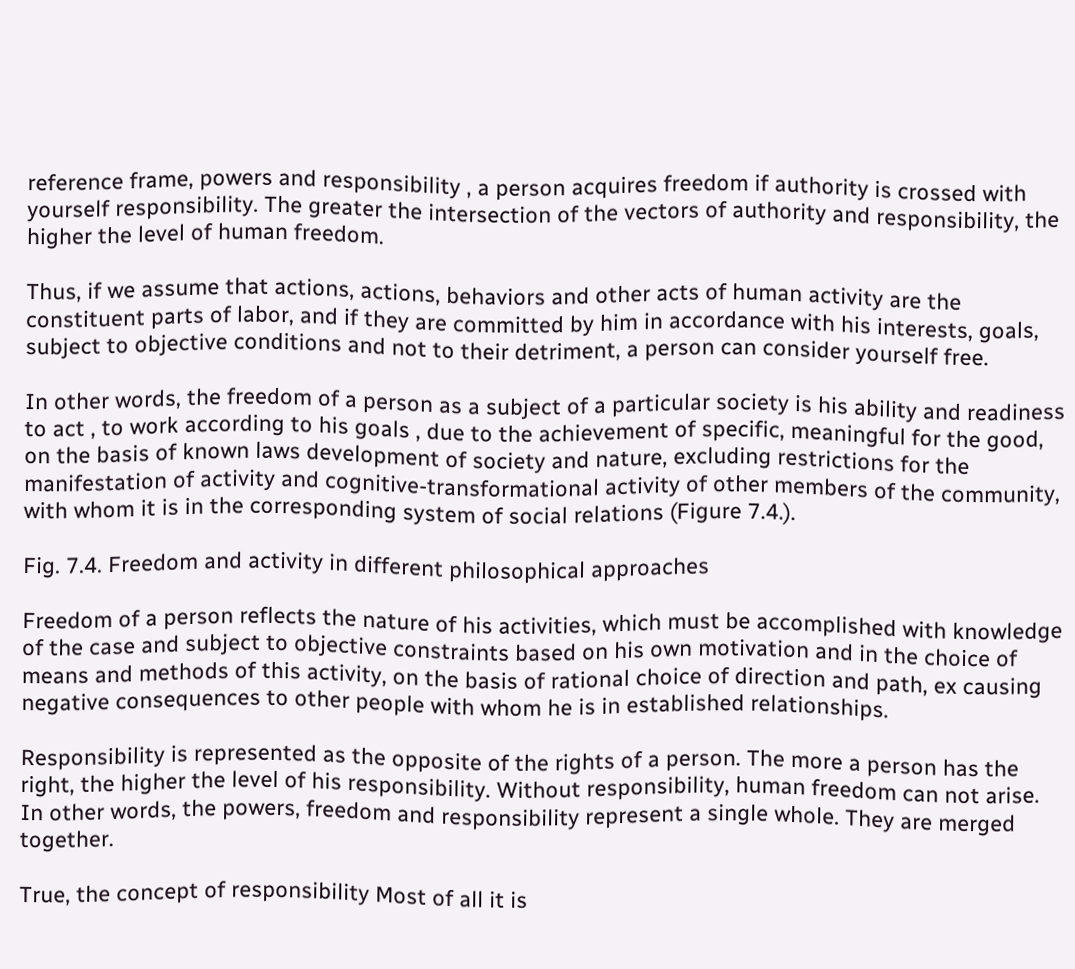reference frame, powers and responsibility , a person acquires freedom if authority is crossed with yourself responsibility. The greater the intersection of the vectors of authority and responsibility, the higher the level of human freedom.

Thus, if we assume that actions, actions, behaviors and other acts of human activity are the constituent parts of labor, and if they are committed by him in accordance with his interests, goals, subject to objective conditions and not to their detriment, a person can consider yourself free.

In other words, the freedom of a person as a subject of a particular society is his ability and readiness to act , to work according to his goals , due to the achievement of specific, meaningful for the good, on the basis of known laws development of society and nature, excluding restrictions for the manifestation of activity and cognitive-transformational activity of other members of the community, with whom it is in the corresponding system of social relations (Figure 7.4.).

Fig. 7.4. Freedom and activity in different philosophical approaches

Freedom of a person reflects the nature of his activities, which must be accomplished with knowledge of the case and subject to objective constraints based on his own motivation and in the choice of means and methods of this activity, on the basis of rational choice of direction and path, ex causing negative consequences to other people with whom he is in established relationships.

Responsibility is represented as the opposite of the rights of a person. The more a person has the right, the higher the level of his responsibility. Without responsibility, human freedom can not arise. In other words, the powers, freedom and responsibility represent a single whole. They are merged together.

True, the concept of responsibility Most of all it is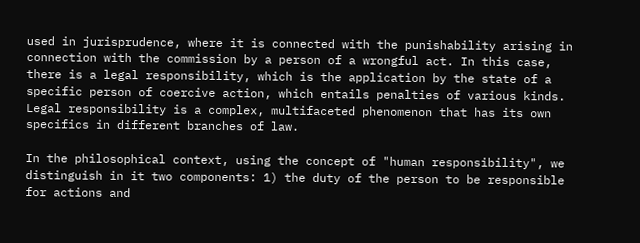used in jurisprudence, where it is connected with the punishability arising in connection with the commission by a person of a wrongful act. In this case, there is a legal responsibility, which is the application by the state of a specific person of coercive action, which entails penalties of various kinds. Legal responsibility is a complex, multifaceted phenomenon that has its own specifics in different branches of law.

In the philosophical context, using the concept of "human responsibility", we distinguish in it two components: 1) the duty of the person to be responsible for actions and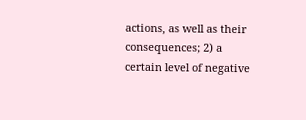actions, as well as their consequences; 2) a certain level of negative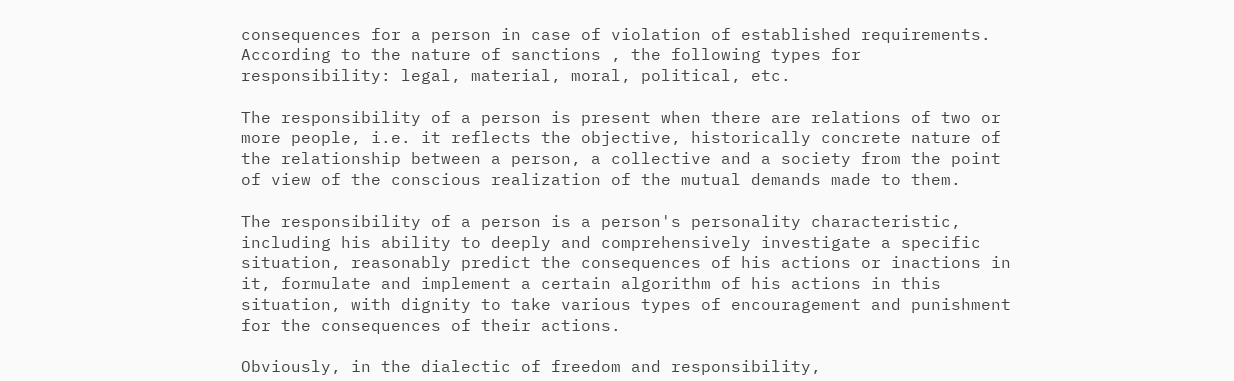consequences for a person in case of violation of established requirements. According to the nature of sanctions , the following types for responsibility: legal, material, moral, political, etc.

The responsibility of a person is present when there are relations of two or more people, i.e. it reflects the objective, historically concrete nature of the relationship between a person, a collective and a society from the point of view of the conscious realization of the mutual demands made to them.

The responsibility of a person is a person's personality characteristic, including his ability to deeply and comprehensively investigate a specific situation, reasonably predict the consequences of his actions or inactions in it, formulate and implement a certain algorithm of his actions in this situation, with dignity to take various types of encouragement and punishment for the consequences of their actions.

Obviously, in the dialectic of freedom and responsibility,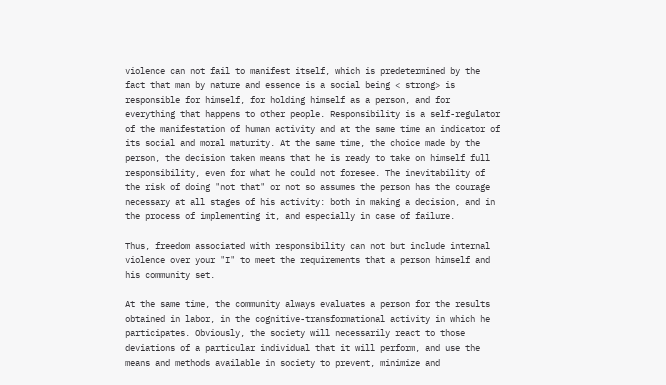violence can not fail to manifest itself, which is predetermined by the fact that man by nature and essence is a social being < strong> is responsible for himself, for holding himself as a person, and for everything that happens to other people. Responsibility is a self-regulator of the manifestation of human activity and at the same time an indicator of its social and moral maturity. At the same time, the choice made by the person, the decision taken means that he is ready to take on himself full responsibility, even for what he could not foresee. The inevitability of the risk of doing "not that" or not so assumes the person has the courage necessary at all stages of his activity: both in making a decision, and in the process of implementing it, and especially in case of failure.

Thus, freedom associated with responsibility can not but include internal violence over your "I" to meet the requirements that a person himself and his community set.

At the same time, the community always evaluates a person for the results obtained in labor, in the cognitive-transformational activity in which he participates. Obviously, the society will necessarily react to those deviations of a particular individual that it will perform, and use the means and methods available in society to prevent, minimize and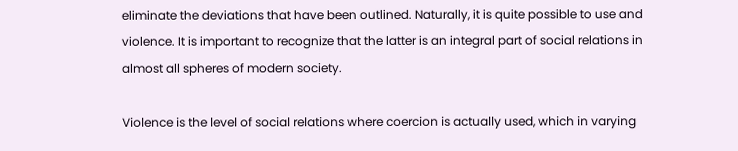eliminate the deviations that have been outlined. Naturally, it is quite possible to use and violence. It is important to recognize that the latter is an integral part of social relations in almost all spheres of modern society.

Violence is the level of social relations where coercion is actually used, which in varying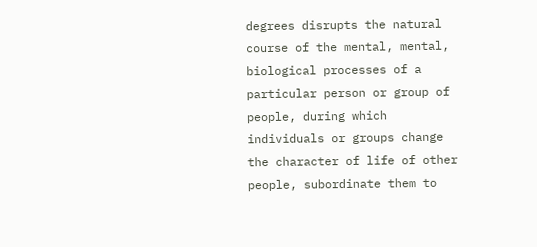degrees disrupts the natural course of the mental, mental, biological processes of a particular person or group of people, during which individuals or groups change the character of life of other people, subordinate them to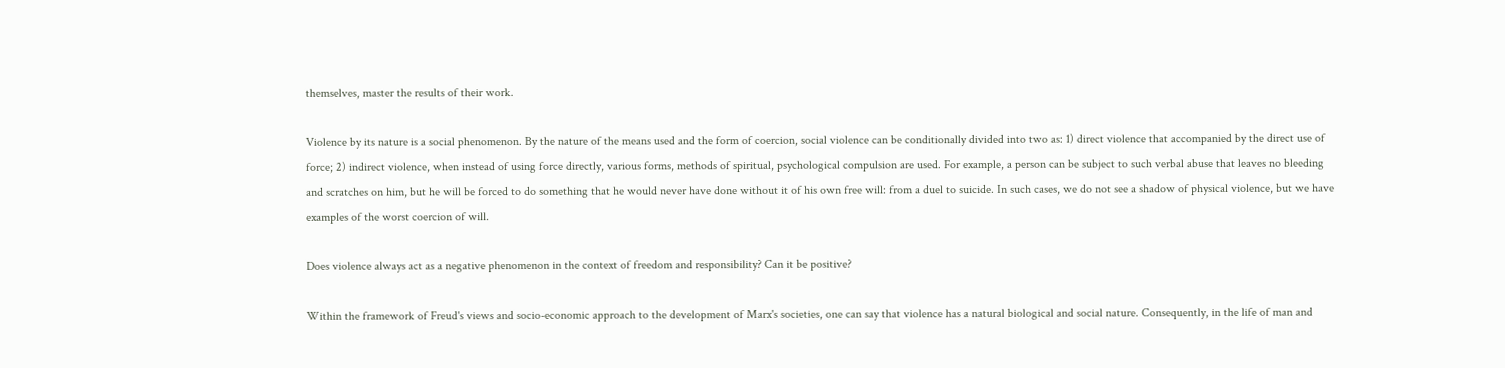themselves, master the results of their work.

Violence by its nature is a social phenomenon. By the nature of the means used and the form of coercion, social violence can be conditionally divided into two as: 1) direct violence that accompanied by the direct use of force; 2) indirect violence, when instead of using force directly, various forms, methods of spiritual, psychological compulsion are used. For example, a person can be subject to such verbal abuse that leaves no bleeding and scratches on him, but he will be forced to do something that he would never have done without it of his own free will: from a duel to suicide. In such cases, we do not see a shadow of physical violence, but we have examples of the worst coercion of will.

Does violence always act as a negative phenomenon in the context of freedom and responsibility? Can it be positive?

Within the framework of Freud's views and socio-economic approach to the development of Marx's societies, one can say that violence has a natural biological and social nature. Consequently, in the life of man and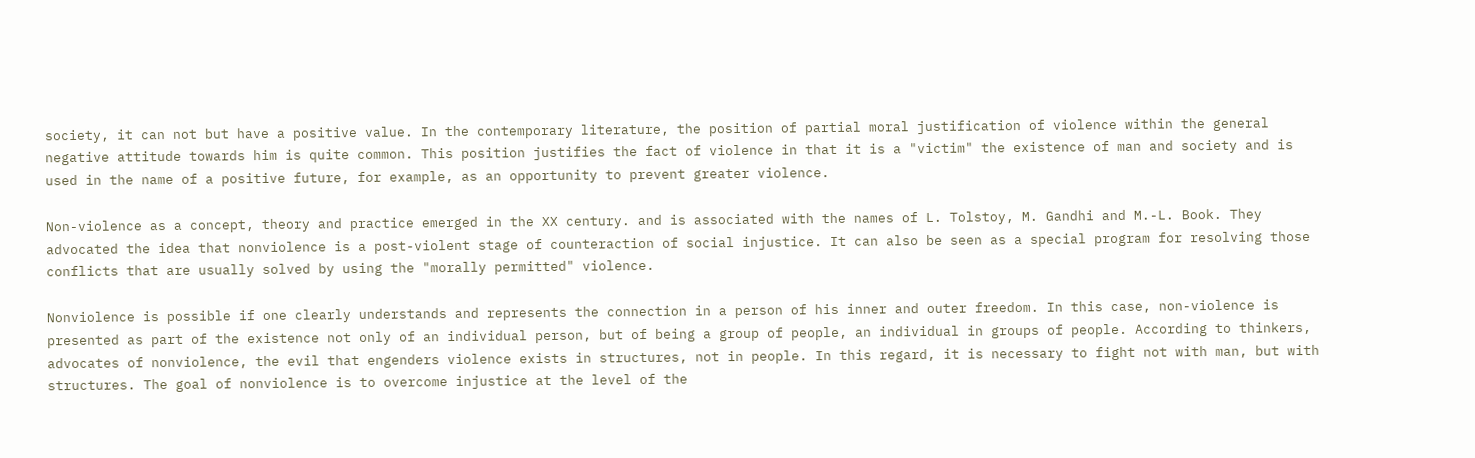society, it can not but have a positive value. In the contemporary literature, the position of partial moral justification of violence within the general negative attitude towards him is quite common. This position justifies the fact of violence in that it is a "victim" the existence of man and society and is used in the name of a positive future, for example, as an opportunity to prevent greater violence.

Non-violence as a concept, theory and practice emerged in the XX century. and is associated with the names of L. Tolstoy, M. Gandhi and M.-L. Book. They advocated the idea that nonviolence is a post-violent stage of counteraction of social injustice. It can also be seen as a special program for resolving those conflicts that are usually solved by using the "morally permitted" violence.

Nonviolence is possible if one clearly understands and represents the connection in a person of his inner and outer freedom. In this case, non-violence is presented as part of the existence not only of an individual person, but of being a group of people, an individual in groups of people. According to thinkers, advocates of nonviolence, the evil that engenders violence exists in structures, not in people. In this regard, it is necessary to fight not with man, but with structures. The goal of nonviolence is to overcome injustice at the level of the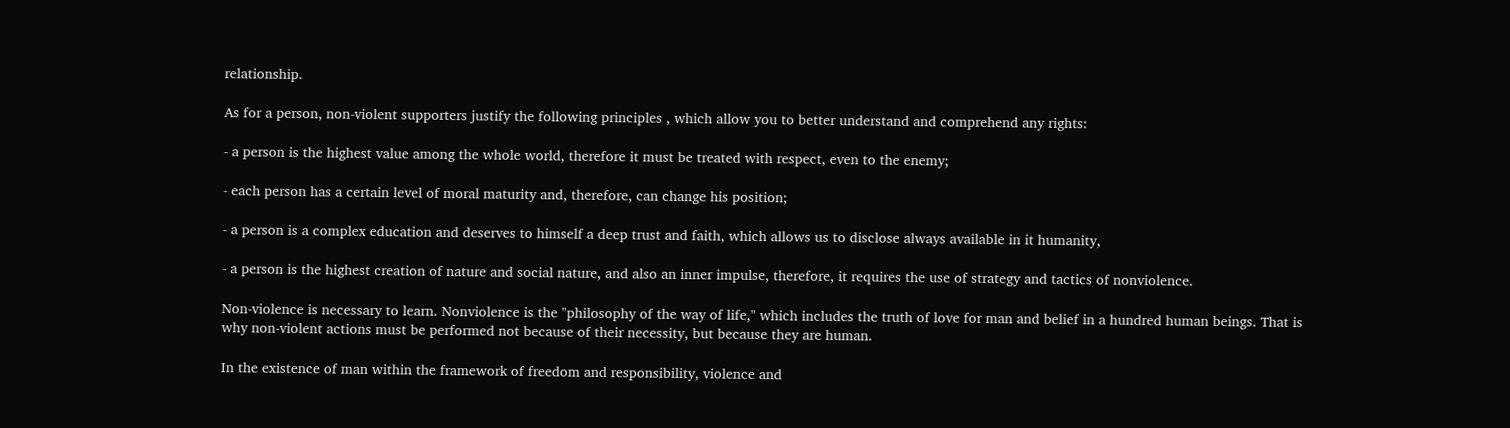relationship.

As for a person, non-violent supporters justify the following principles , which allow you to better understand and comprehend any rights:

- a person is the highest value among the whole world, therefore it must be treated with respect, even to the enemy;

- each person has a certain level of moral maturity and, therefore, can change his position;

- a person is a complex education and deserves to himself a deep trust and faith, which allows us to disclose always available in it humanity,

- a person is the highest creation of nature and social nature, and also an inner impulse, therefore, it requires the use of strategy and tactics of nonviolence.

Non-violence is necessary to learn. Nonviolence is the "philosophy of the way of life," which includes the truth of love for man and belief in a hundred human beings. That is why non-violent actions must be performed not because of their necessity, but because they are human.

In the existence of man within the framework of freedom and responsibility, violence and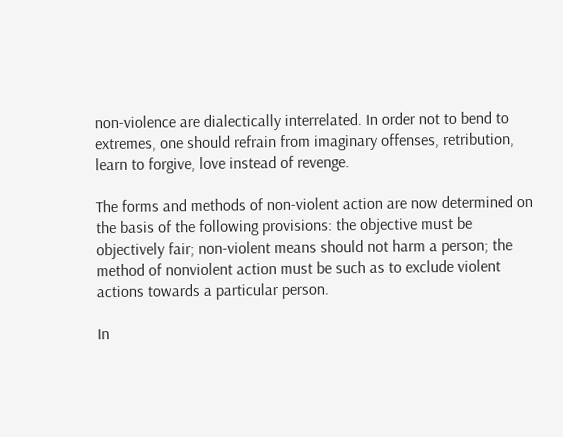non-violence are dialectically interrelated. In order not to bend to extremes, one should refrain from imaginary offenses, retribution, learn to forgive, love instead of revenge.

The forms and methods of non-violent action are now determined on the basis of the following provisions: the objective must be objectively fair; non-violent means should not harm a person; the method of nonviolent action must be such as to exclude violent actions towards a particular person.

In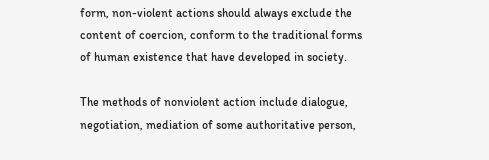form, non-violent actions should always exclude the content of coercion, conform to the traditional forms of human existence that have developed in society.

The methods of nonviolent action include dialogue, negotiation, mediation of some authoritative person,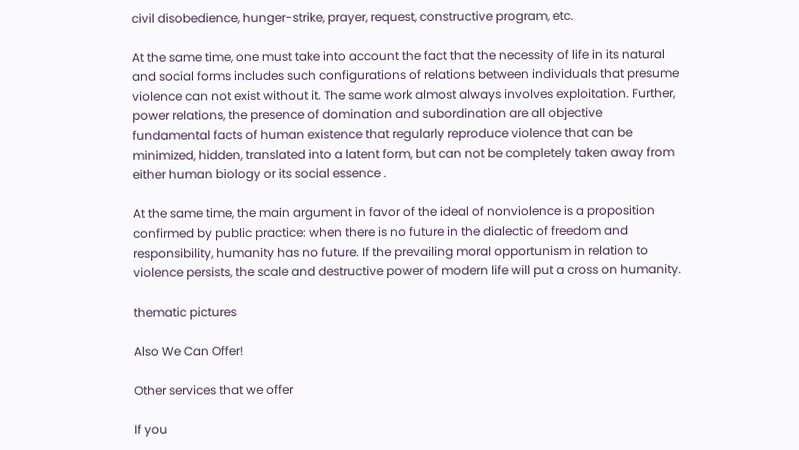civil disobedience, hunger-strike, prayer, request, constructive program, etc.

At the same time, one must take into account the fact that the necessity of life in its natural and social forms includes such configurations of relations between individuals that presume violence can not exist without it. The same work almost always involves exploitation. Further, power relations, the presence of domination and subordination are all objective fundamental facts of human existence that regularly reproduce violence that can be minimized, hidden, translated into a latent form, but can not be completely taken away from either human biology or its social essence .

At the same time, the main argument in favor of the ideal of nonviolence is a proposition confirmed by public practice: when there is no future in the dialectic of freedom and responsibility, humanity has no future. If the prevailing moral opportunism in relation to violence persists, the scale and destructive power of modern life will put a cross on humanity.

thematic pictures

Also We Can Offer!

Other services that we offer

If you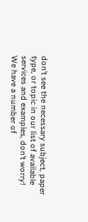don’t see the necessary subject, paper type, or topic in our list of available services and examples, don’t worry! We have a number of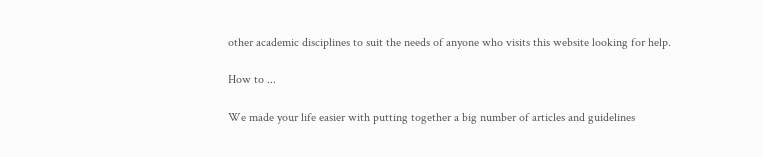other academic disciplines to suit the needs of anyone who visits this website looking for help.

How to ...

We made your life easier with putting together a big number of articles and guidelines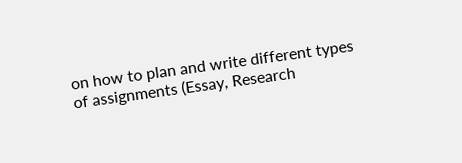on how to plan and write different types of assignments (Essay, Research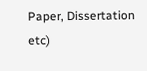Paper, Dissertation etc)